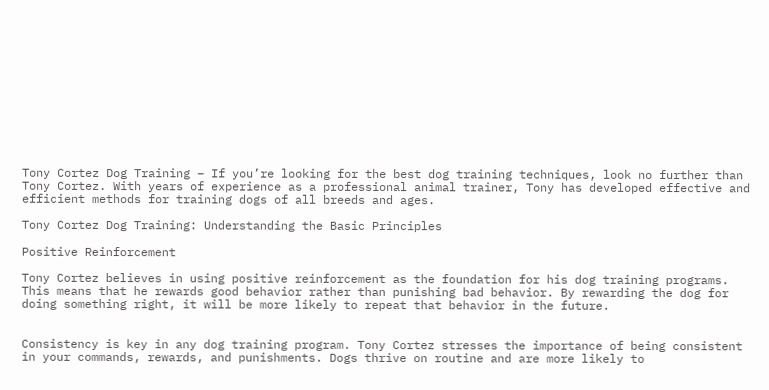Tony Cortez Dog Training – If you’re looking for the best dog training techniques, look no further than Tony Cortez. With years of experience as a professional animal trainer, Tony has developed effective and efficient methods for training dogs of all breeds and ages.

Tony Cortez Dog Training: Understanding the Basic Principles

Positive Reinforcement

Tony Cortez believes in using positive reinforcement as the foundation for his dog training programs. This means that he rewards good behavior rather than punishing bad behavior. By rewarding the dog for doing something right, it will be more likely to repeat that behavior in the future.


Consistency is key in any dog training program. Tony Cortez stresses the importance of being consistent in your commands, rewards, and punishments. Dogs thrive on routine and are more likely to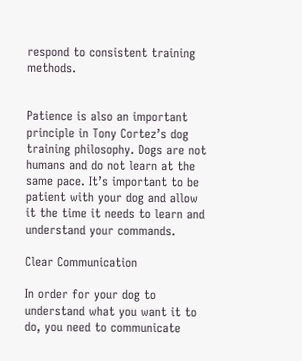respond to consistent training methods.


Patience is also an important principle in Tony Cortez’s dog training philosophy. Dogs are not humans and do not learn at the same pace. It’s important to be patient with your dog and allow it the time it needs to learn and understand your commands.

Clear Communication

In order for your dog to understand what you want it to do, you need to communicate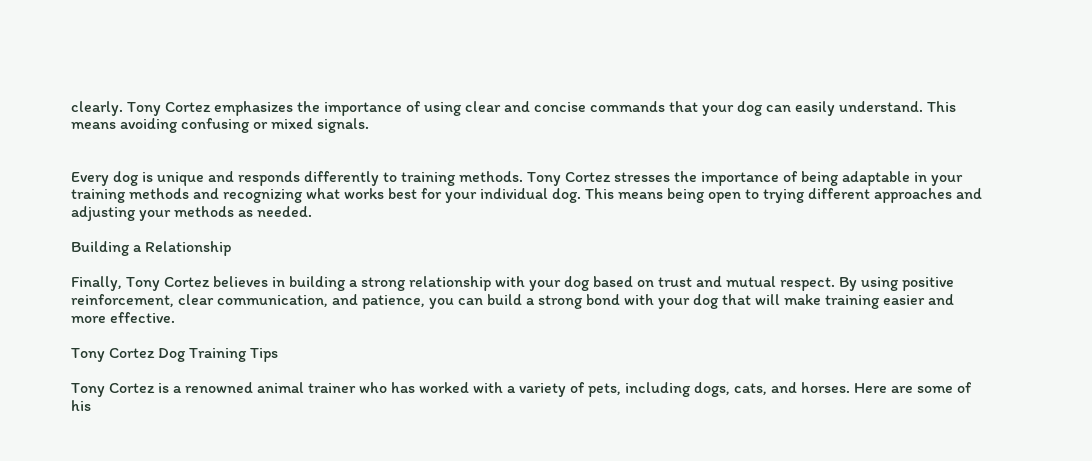clearly. Tony Cortez emphasizes the importance of using clear and concise commands that your dog can easily understand. This means avoiding confusing or mixed signals.


Every dog is unique and responds differently to training methods. Tony Cortez stresses the importance of being adaptable in your training methods and recognizing what works best for your individual dog. This means being open to trying different approaches and adjusting your methods as needed.

Building a Relationship

Finally, Tony Cortez believes in building a strong relationship with your dog based on trust and mutual respect. By using positive reinforcement, clear communication, and patience, you can build a strong bond with your dog that will make training easier and more effective.

Tony Cortez Dog Training Tips

Tony Cortez is a renowned animal trainer who has worked with a variety of pets, including dogs, cats, and horses. Here are some of his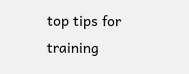top tips for training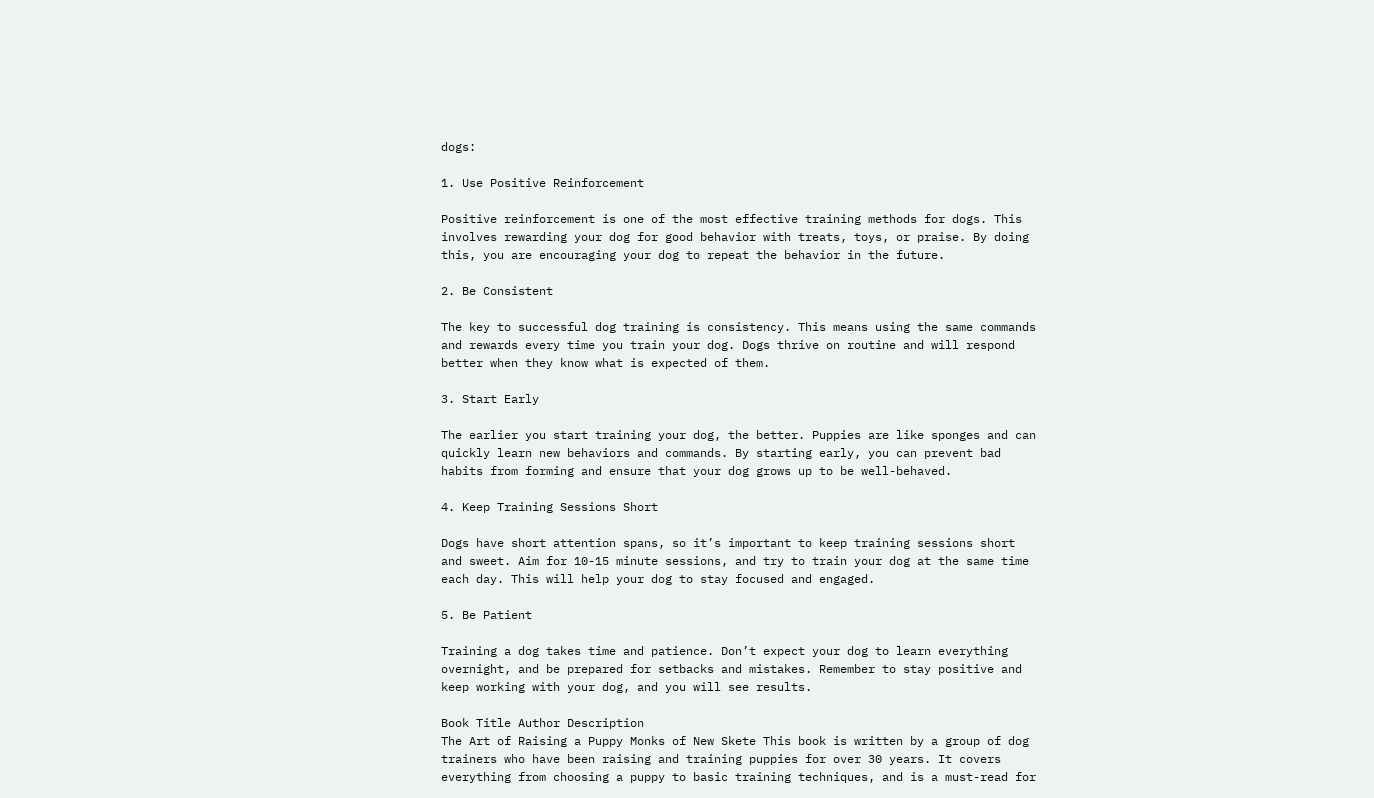dogs:

1. Use Positive Reinforcement

Positive reinforcement is one of the most effective training methods for dogs. This involves rewarding your dog for good behavior with treats, toys, or praise. By doing this, you are encouraging your dog to repeat the behavior in the future.

2. Be Consistent

The key to successful dog training is consistency. This means using the same commands and rewards every time you train your dog. Dogs thrive on routine and will respond better when they know what is expected of them.

3. Start Early

The earlier you start training your dog, the better. Puppies are like sponges and can quickly learn new behaviors and commands. By starting early, you can prevent bad habits from forming and ensure that your dog grows up to be well-behaved.

4. Keep Training Sessions Short

Dogs have short attention spans, so it’s important to keep training sessions short and sweet. Aim for 10-15 minute sessions, and try to train your dog at the same time each day. This will help your dog to stay focused and engaged.

5. Be Patient

Training a dog takes time and patience. Don’t expect your dog to learn everything overnight, and be prepared for setbacks and mistakes. Remember to stay positive and keep working with your dog, and you will see results.

Book Title Author Description
The Art of Raising a Puppy Monks of New Skete This book is written by a group of dog trainers who have been raising and training puppies for over 30 years. It covers everything from choosing a puppy to basic training techniques, and is a must-read for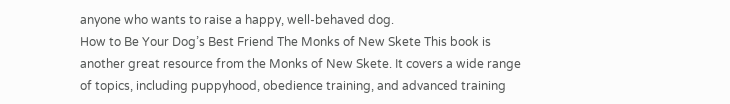anyone who wants to raise a happy, well-behaved dog.
How to Be Your Dog’s Best Friend The Monks of New Skete This book is another great resource from the Monks of New Skete. It covers a wide range of topics, including puppyhood, obedience training, and advanced training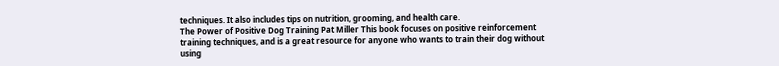techniques. It also includes tips on nutrition, grooming, and health care.
The Power of Positive Dog Training Pat Miller This book focuses on positive reinforcement training techniques, and is a great resource for anyone who wants to train their dog without using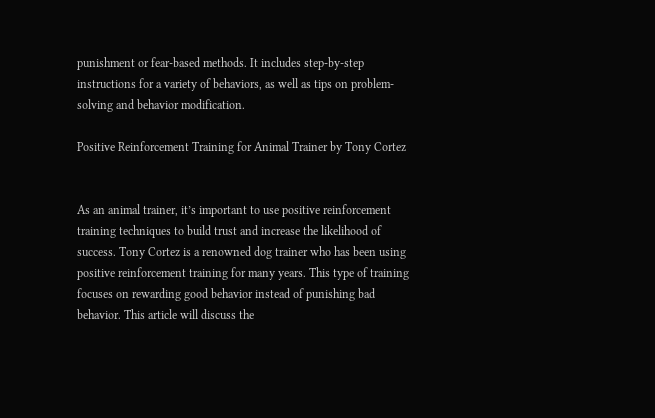punishment or fear-based methods. It includes step-by-step instructions for a variety of behaviors, as well as tips on problem-solving and behavior modification.

Positive Reinforcement Training for Animal Trainer by Tony Cortez


As an animal trainer, it’s important to use positive reinforcement training techniques to build trust and increase the likelihood of success. Tony Cortez is a renowned dog trainer who has been using positive reinforcement training for many years. This type of training focuses on rewarding good behavior instead of punishing bad behavior. This article will discuss the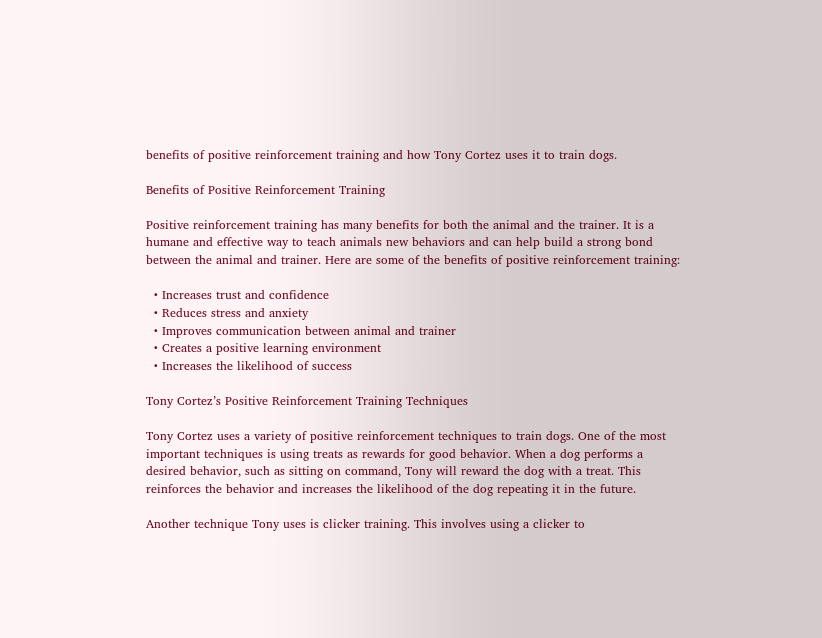benefits of positive reinforcement training and how Tony Cortez uses it to train dogs.

Benefits of Positive Reinforcement Training

Positive reinforcement training has many benefits for both the animal and the trainer. It is a humane and effective way to teach animals new behaviors and can help build a strong bond between the animal and trainer. Here are some of the benefits of positive reinforcement training:

  • Increases trust and confidence
  • Reduces stress and anxiety
  • Improves communication between animal and trainer
  • Creates a positive learning environment
  • Increases the likelihood of success

Tony Cortez’s Positive Reinforcement Training Techniques

Tony Cortez uses a variety of positive reinforcement techniques to train dogs. One of the most important techniques is using treats as rewards for good behavior. When a dog performs a desired behavior, such as sitting on command, Tony will reward the dog with a treat. This reinforces the behavior and increases the likelihood of the dog repeating it in the future.

Another technique Tony uses is clicker training. This involves using a clicker to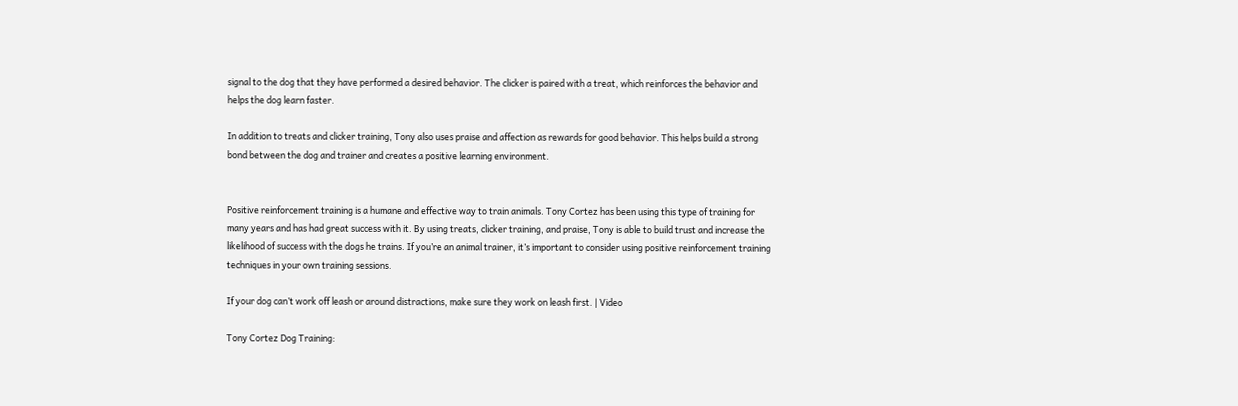signal to the dog that they have performed a desired behavior. The clicker is paired with a treat, which reinforces the behavior and helps the dog learn faster.

In addition to treats and clicker training, Tony also uses praise and affection as rewards for good behavior. This helps build a strong bond between the dog and trainer and creates a positive learning environment.


Positive reinforcement training is a humane and effective way to train animals. Tony Cortez has been using this type of training for many years and has had great success with it. By using treats, clicker training, and praise, Tony is able to build trust and increase the likelihood of success with the dogs he trains. If you’re an animal trainer, it’s important to consider using positive reinforcement training techniques in your own training sessions.

If your dog can’t work off leash or around distractions, make sure they work on leash first. | Video

Tony Cortez Dog Training: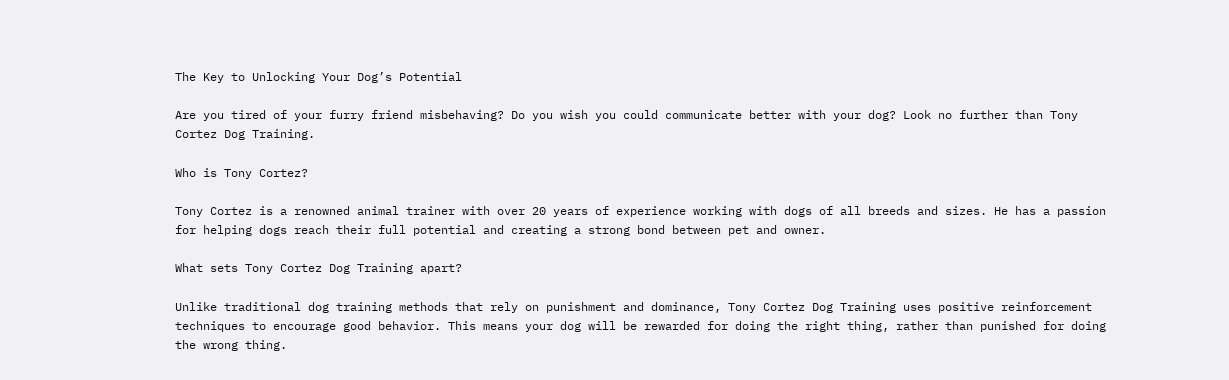The Key to Unlocking Your Dog’s Potential

Are you tired of your furry friend misbehaving? Do you wish you could communicate better with your dog? Look no further than Tony Cortez Dog Training.

Who is Tony Cortez?

Tony Cortez is a renowned animal trainer with over 20 years of experience working with dogs of all breeds and sizes. He has a passion for helping dogs reach their full potential and creating a strong bond between pet and owner.

What sets Tony Cortez Dog Training apart?

Unlike traditional dog training methods that rely on punishment and dominance, Tony Cortez Dog Training uses positive reinforcement techniques to encourage good behavior. This means your dog will be rewarded for doing the right thing, rather than punished for doing the wrong thing.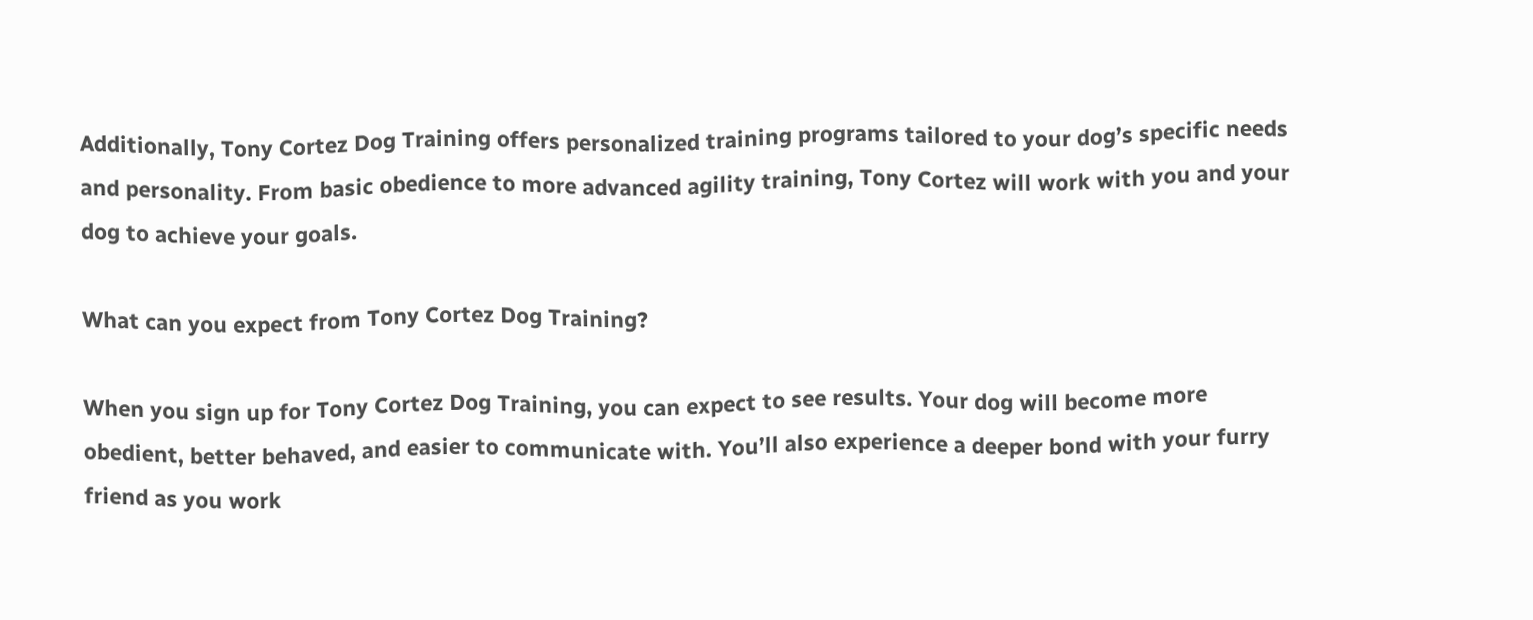Additionally, Tony Cortez Dog Training offers personalized training programs tailored to your dog’s specific needs and personality. From basic obedience to more advanced agility training, Tony Cortez will work with you and your dog to achieve your goals.

What can you expect from Tony Cortez Dog Training?

When you sign up for Tony Cortez Dog Training, you can expect to see results. Your dog will become more obedient, better behaved, and easier to communicate with. You’ll also experience a deeper bond with your furry friend as you work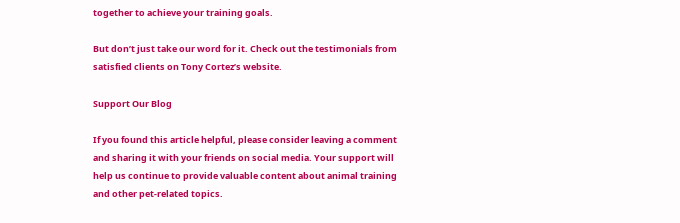together to achieve your training goals.

But don’t just take our word for it. Check out the testimonials from satisfied clients on Tony Cortez’s website.

Support Our Blog

If you found this article helpful, please consider leaving a comment and sharing it with your friends on social media. Your support will help us continue to provide valuable content about animal training and other pet-related topics.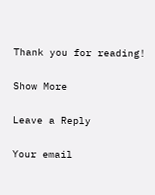Thank you for reading!

Show More

Leave a Reply

Your email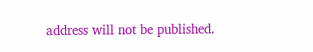address will not be published.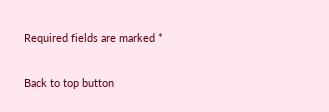Required fields are marked *

Back to top button